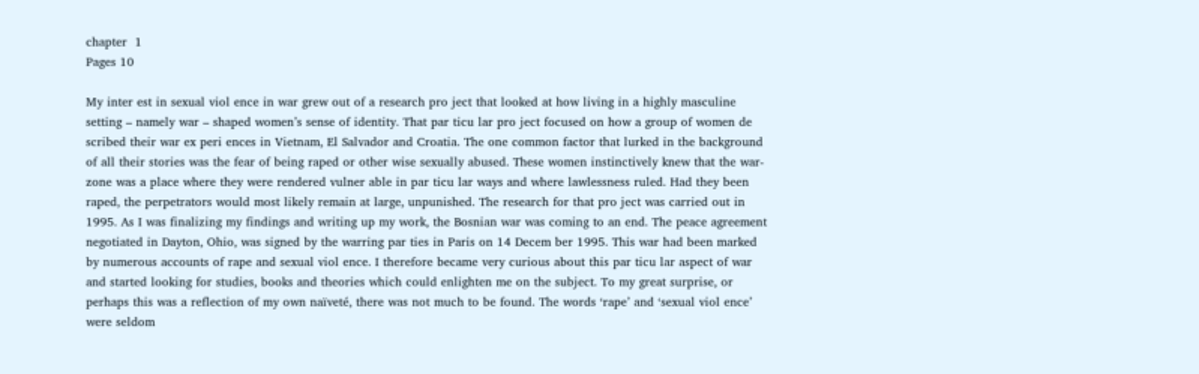chapter  1
Pages 10

My inter est in sexual viol ence in war grew out of a research pro ject that looked at how living in a highly masculine setting – namely war – shaped women’s sense of identity. That par ticu lar pro ject focused on how a group of women de scribed their war ex peri ences in Vietnam, El Salvador and Croatia. The one common factor that lurked in the background of all their stories was the fear of being raped or other wise sexually abused. These women instinctively knew that the war-zone was a place where they were rendered vulner able in par ticu lar ways and where lawlessness ruled. Had they been raped, the perpetrators would most likely remain at large, unpunished. The research for that pro ject was carried out in 1995. As I was finalizing my findings and writing up my work, the Bosnian war was coming to an end. The peace agreement negotiated in Dayton, Ohio, was signed by the warring par ties in Paris on 14 Decem ber 1995. This war had been marked by numerous accounts of rape and sexual viol ence. I therefore became very curious about this par ticu lar aspect of war and started looking for studies, books and theories which could enlighten me on the subject. To my great surprise, or perhaps this was a reflection of my own naïveté, there was not much to be found. The words ‘rape’ and ‘sexual viol ence’ were seldom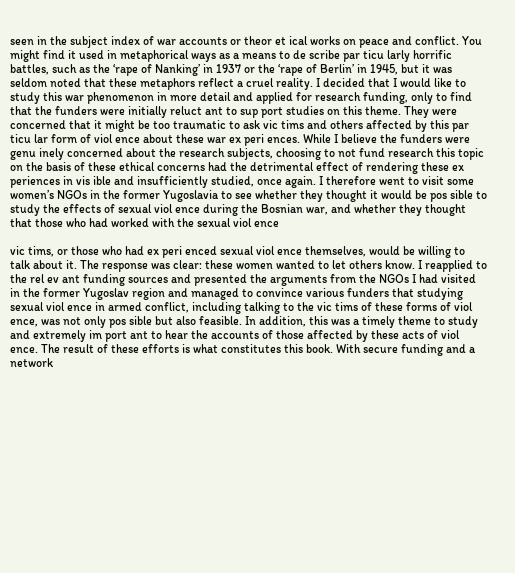seen in the subject index of war accounts or theor et ical works on peace and conflict. You might find it used in metaphorical ways as a means to de scribe par ticu larly horrific battles, such as the ‘rape of Nanking’ in 1937 or the ‘rape of Berlin’ in 1945, but it was seldom noted that these metaphors reflect a cruel reality. I decided that I would like to study this war phenomenon in more detail and applied for research funding, only to find that the funders were initially reluct ant to sup port studies on this theme. They were concerned that it might be too traumatic to ask vic tims and others affected by this par ticu lar form of viol ence about these war ex peri ences. While I believe the funders were genu inely concerned about the research subjects, choosing to not fund research this topic on the basis of these ethical concerns had the detrimental effect of rendering these ex periences in vis ible and insufficiently studied, once again. I therefore went to visit some women’s NGOs in the former Yugoslavia to see whether they thought it would be pos sible to study the effects of sexual viol ence during the Bosnian war, and whether they thought that those who had worked with the sexual viol ence

vic tims, or those who had ex peri enced sexual viol ence themselves, would be willing to talk about it. The response was clear: these women wanted to let others know. I reapplied to the rel ev ant funding sources and presented the arguments from the NGOs I had visited in the former Yugoslav region and managed to convince various funders that studying sexual viol ence in armed conflict, including talking to the vic tims of these forms of viol ence, was not only pos sible but also feasible. In addition, this was a timely theme to study and extremely im port ant to hear the accounts of those affected by these acts of viol ence. The result of these efforts is what constitutes this book. With secure funding and a network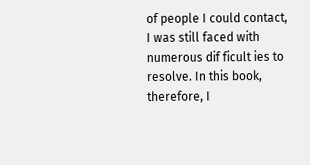of people I could contact, I was still faced with numerous dif ficult ies to resolve. In this book, therefore, I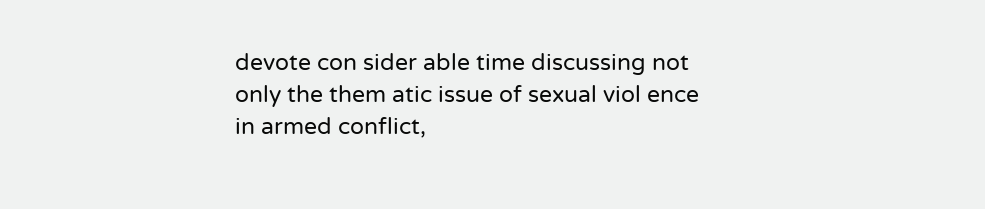devote con sider able time discussing not only the them atic issue of sexual viol ence in armed conflict,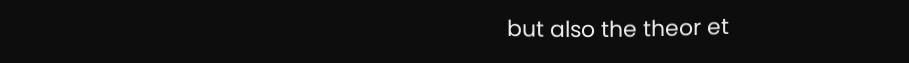but also the theor et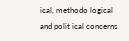ical, methodo logical and polit ical concerns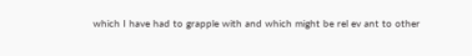which I have had to grapple with and which might be rel ev ant to other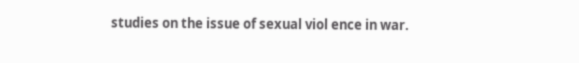studies on the issue of sexual viol ence in war.